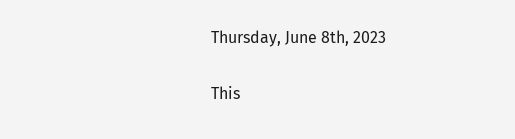Thursday, June 8th, 2023

This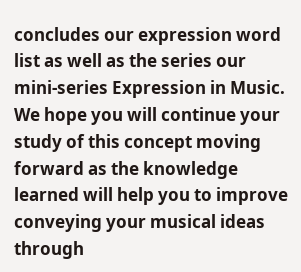concludes our expression word list as well as the series our mini-series Expression in Music. We hope you will continue your study of this concept moving forward as the knowledge learned will help you to improve conveying your musical ideas through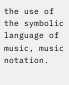the use of the symbolic language of music, music notation.